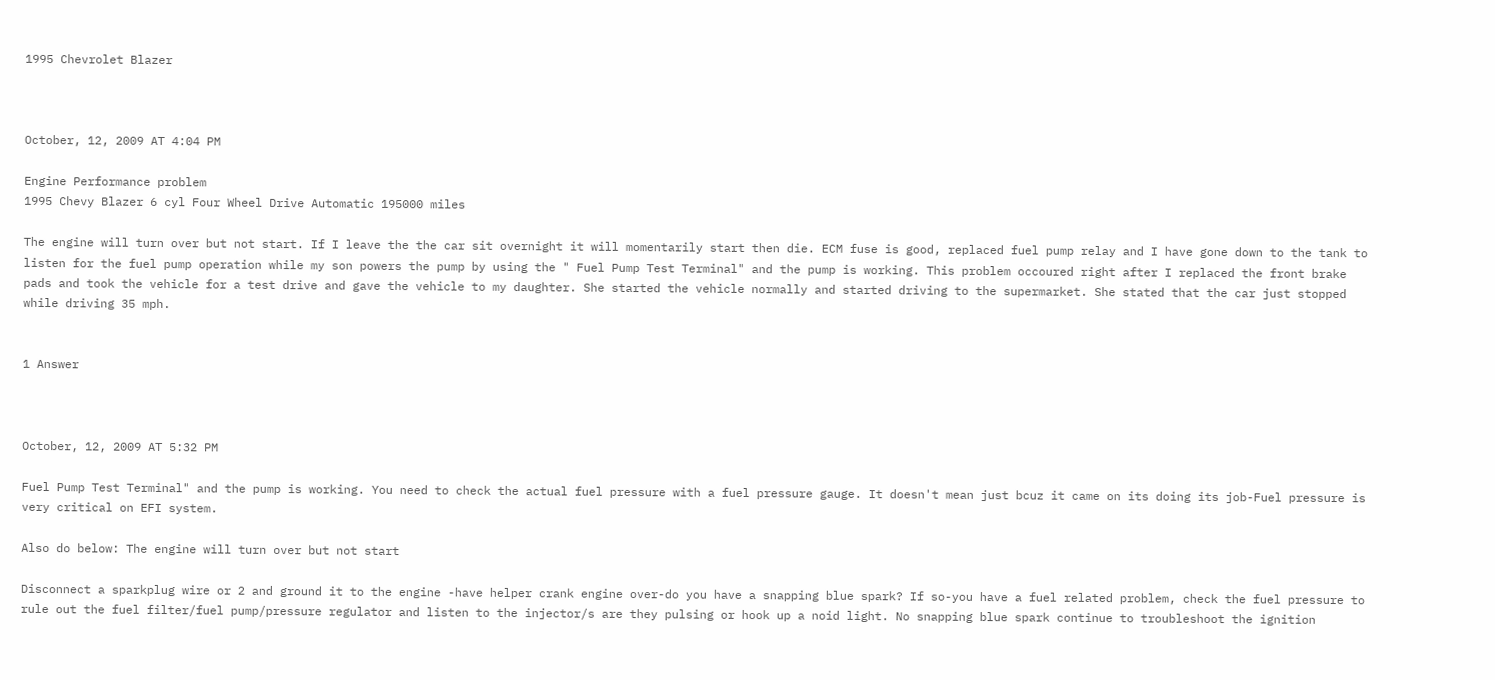1995 Chevrolet Blazer



October, 12, 2009 AT 4:04 PM

Engine Performance problem
1995 Chevy Blazer 6 cyl Four Wheel Drive Automatic 195000 miles

The engine will turn over but not start. If I leave the the car sit overnight it will momentarily start then die. ECM fuse is good, replaced fuel pump relay and I have gone down to the tank to listen for the fuel pump operation while my son powers the pump by using the " Fuel Pump Test Terminal" and the pump is working. This problem occoured right after I replaced the front brake pads and took the vehicle for a test drive and gave the vehicle to my daughter. She started the vehicle normally and started driving to the supermarket. She stated that the car just stopped while driving 35 mph.


1 Answer



October, 12, 2009 AT 5:32 PM

Fuel Pump Test Terminal" and the pump is working. You need to check the actual fuel pressure with a fuel pressure gauge. It doesn't mean just bcuz it came on its doing its job-Fuel pressure is very critical on EFI system.

Also do below: The engine will turn over but not start

Disconnect a sparkplug wire or 2 and ground it to the engine -have helper crank engine over-do you have a snapping blue spark? If so-you have a fuel related problem, check the fuel pressure to rule out the fuel filter/fuel pump/pressure regulator and listen to the injector/s are they pulsing or hook up a noid light. No snapping blue spark continue to troubleshoot the ignition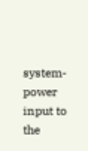system-power input to the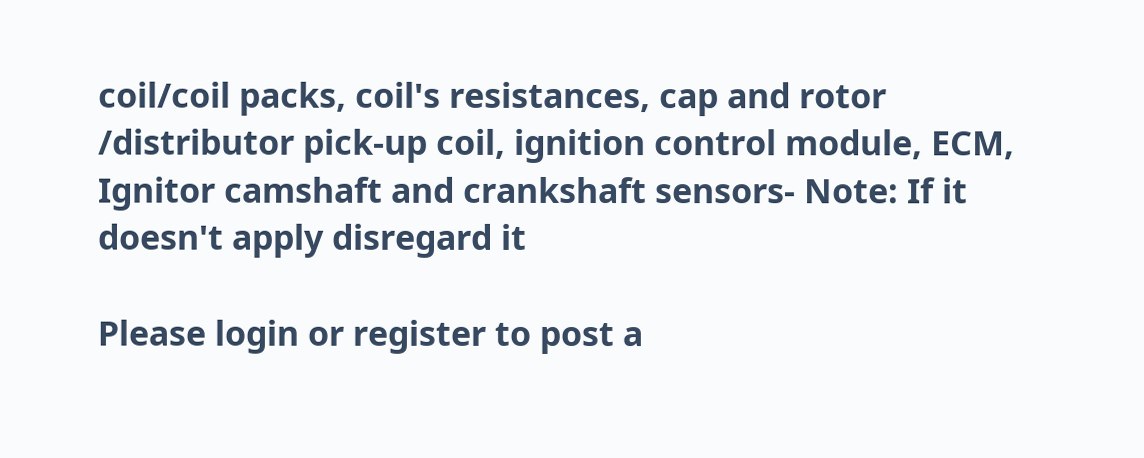coil/coil packs, coil's resistances, cap and rotor /distributor pick-up coil, ignition control module, ECM, Ignitor camshaft and crankshaft sensors- Note: If it doesn't apply disregard it

Please login or register to post a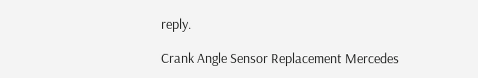reply.

Crank Angle Sensor Replacement Mercedes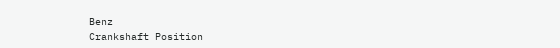Benz
Crankshaft Position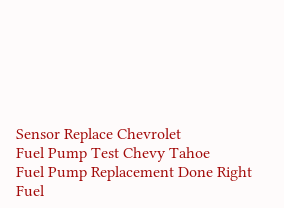Sensor Replace Chevrolet
Fuel Pump Test Chevy Tahoe
Fuel Pump Replacement Done Right
Fuel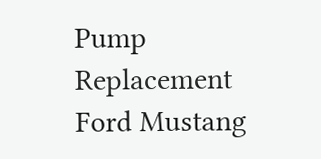Pump Replacement Ford Mustang